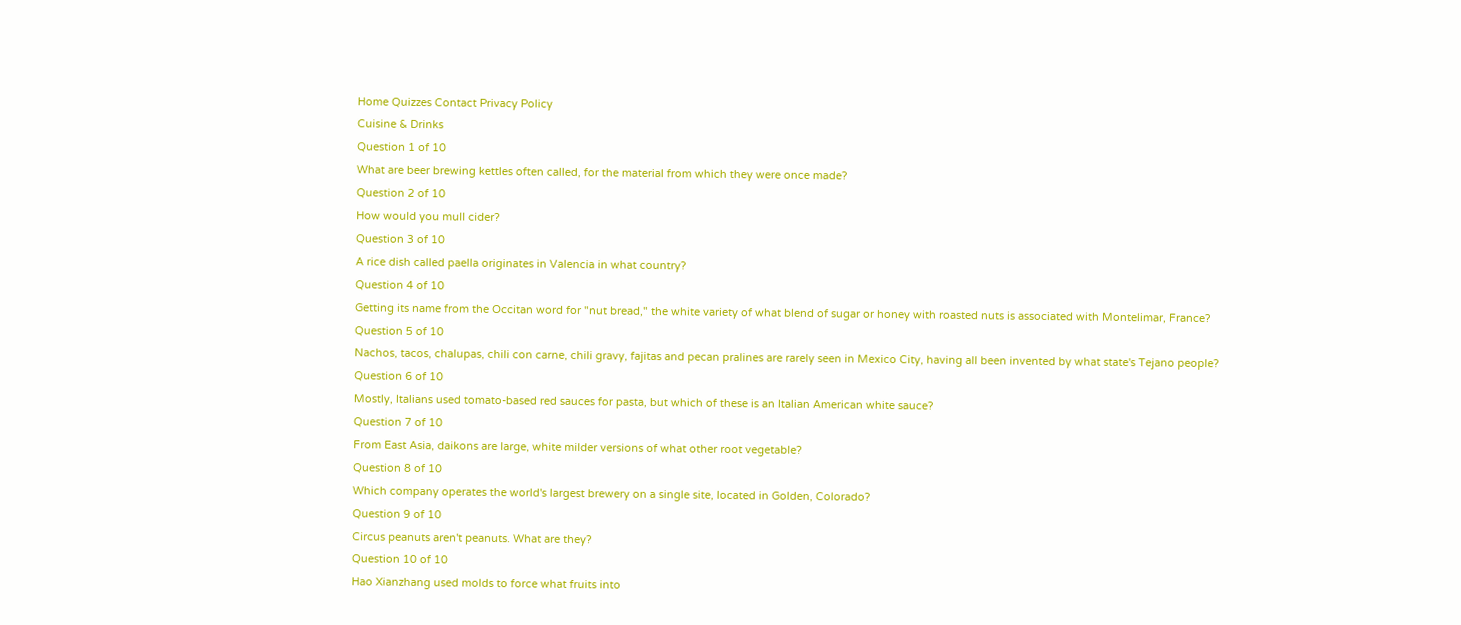Home Quizzes Contact Privacy Policy
Cuisine & Drinks
Question 1 of 10
What are beer brewing kettles often called, for the material from which they were once made?
Question 2 of 10
How would you mull cider?
Question 3 of 10
A rice dish called paella originates in Valencia in what country?
Question 4 of 10
Getting its name from the Occitan word for "nut bread," the white variety of what blend of sugar or honey with roasted nuts is associated with Montelimar, France?
Question 5 of 10
Nachos, tacos, chalupas, chili con carne, chili gravy, fajitas and pecan pralines are rarely seen in Mexico City, having all been invented by what state's Tejano people?
Question 6 of 10
Mostly, Italians used tomato-based red sauces for pasta, but which of these is an Italian American white sauce?
Question 7 of 10
From East Asia, daikons are large, white milder versions of what other root vegetable?
Question 8 of 10
Which company operates the world's largest brewery on a single site, located in Golden, Colorado?
Question 9 of 10
Circus peanuts aren't peanuts. What are they?
Question 10 of 10
Hao Xianzhang used molds to force what fruits into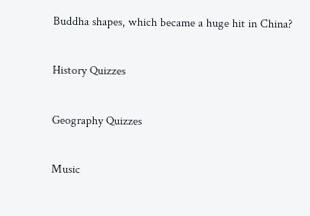Buddha shapes, which became a huge hit in China?

History Quizzes

Geography Quizzes

Music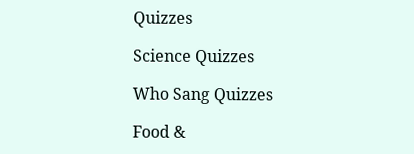Quizzes

Science Quizzes

Who Sang Quizzes

Food &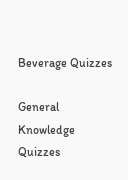Beverage Quizzes

General Knowledge Quizzes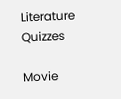Literature Quizzes

Movie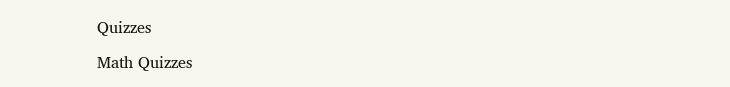Quizzes

Math Quizzes